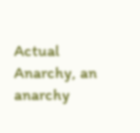Actual Anarchy, an anarchy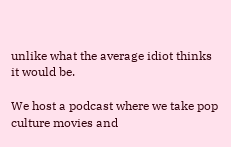unlike what the average idiot thinks it would be.

We host a podcast where we take pop culture movies and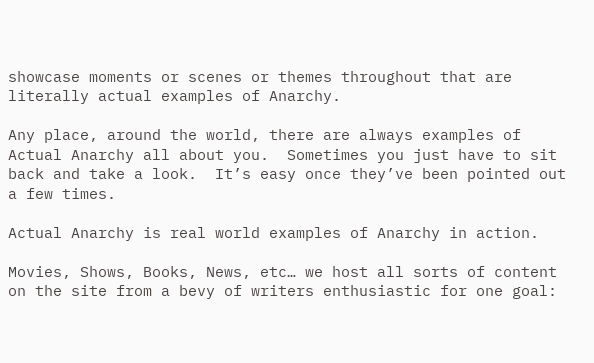showcase moments or scenes or themes throughout that are literally actual examples of Anarchy.

Any place, around the world, there are always examples of Actual Anarchy all about you.  Sometimes you just have to sit back and take a look.  It’s easy once they’ve been pointed out a few times.

Actual Anarchy is real world examples of Anarchy in action.

Movies, Shows, Books, News, etc… we host all sorts of content on the site from a bevy of writers enthusiastic for one goal: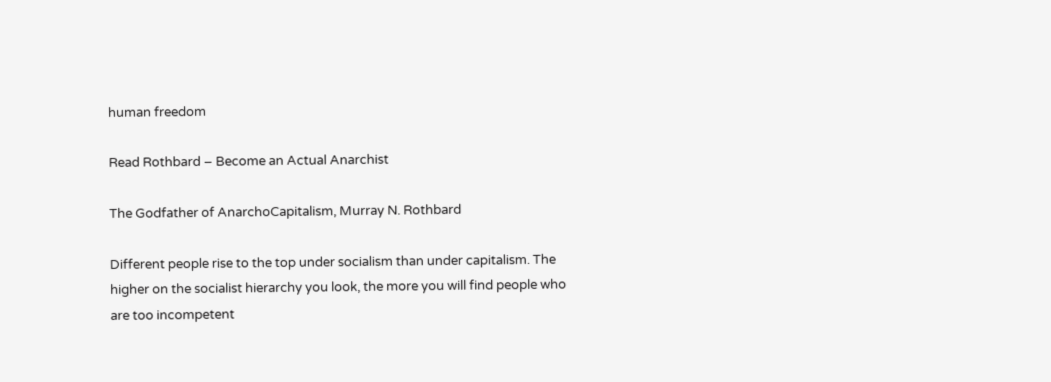human freedom

Read Rothbard – Become an Actual Anarchist

The Godfather of AnarchoCapitalism, Murray N. Rothbard

Different people rise to the top under socialism than under capitalism. The higher on the socialist hierarchy you look, the more you will find people who are too incompetent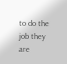to do the job they are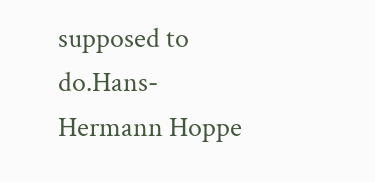supposed to do.Hans-Hermann Hoppe